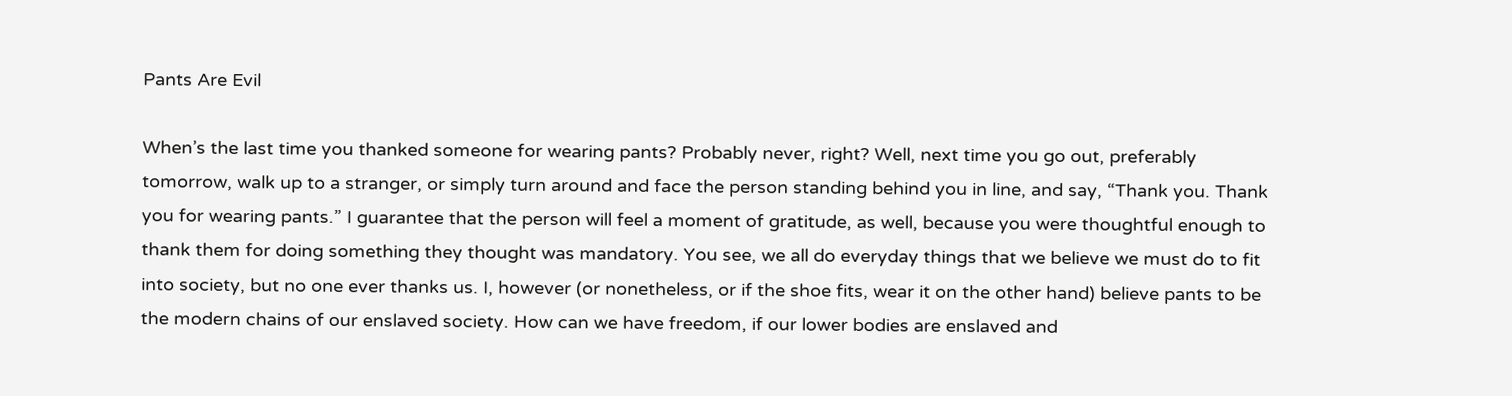Pants Are Evil

When’s the last time you thanked someone for wearing pants? Probably never, right? Well, next time you go out, preferably tomorrow, walk up to a stranger, or simply turn around and face the person standing behind you in line, and say, “Thank you. Thank you for wearing pants.” I guarantee that the person will feel a moment of gratitude, as well, because you were thoughtful enough to thank them for doing something they thought was mandatory. You see, we all do everyday things that we believe we must do to fit into society, but no one ever thanks us. I, however (or nonetheless, or if the shoe fits, wear it on the other hand) believe pants to be the modern chains of our enslaved society. How can we have freedom, if our lower bodies are enslaved and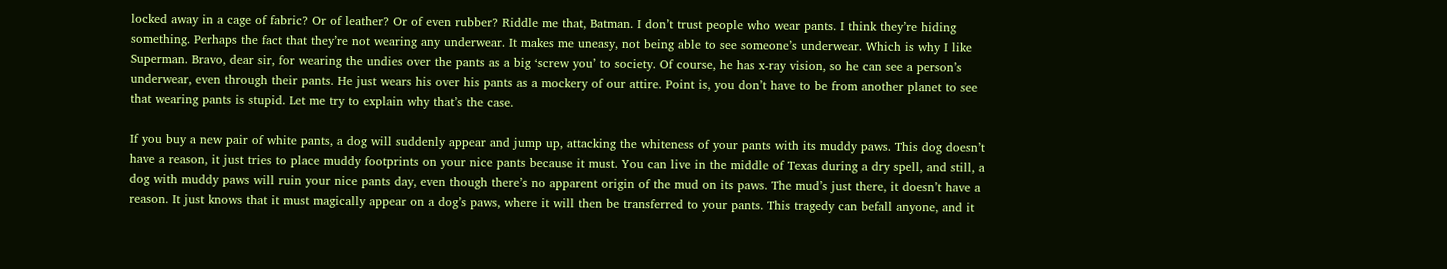locked away in a cage of fabric? Or of leather? Or of even rubber? Riddle me that, Batman. I don’t trust people who wear pants. I think they’re hiding something. Perhaps the fact that they’re not wearing any underwear. It makes me uneasy, not being able to see someone’s underwear. Which is why I like Superman. Bravo, dear sir, for wearing the undies over the pants as a big ‘screw you’ to society. Of course, he has x-ray vision, so he can see a person’s underwear, even through their pants. He just wears his over his pants as a mockery of our attire. Point is, you don’t have to be from another planet to see that wearing pants is stupid. Let me try to explain why that’s the case.

If you buy a new pair of white pants, a dog will suddenly appear and jump up, attacking the whiteness of your pants with its muddy paws. This dog doesn’t have a reason, it just tries to place muddy footprints on your nice pants because it must. You can live in the middle of Texas during a dry spell, and still, a dog with muddy paws will ruin your nice pants day, even though there’s no apparent origin of the mud on its paws. The mud’s just there, it doesn’t have a reason. It just knows that it must magically appear on a dog’s paws, where it will then be transferred to your pants. This tragedy can befall anyone, and it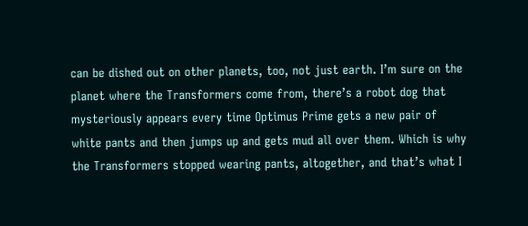can be dished out on other planets, too, not just earth. I’m sure on the planet where the Transformers come from, there’s a robot dog that mysteriously appears every time Optimus Prime gets a new pair of white pants and then jumps up and gets mud all over them. Which is why the Transformers stopped wearing pants, altogether, and that’s what I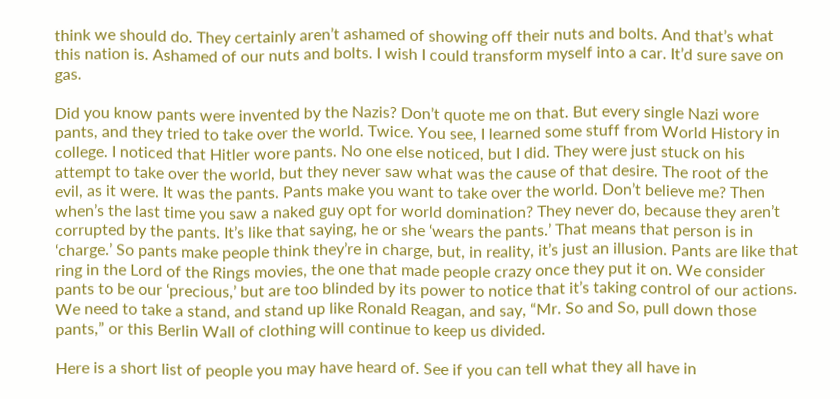think we should do. They certainly aren’t ashamed of showing off their nuts and bolts. And that’s what this nation is. Ashamed of our nuts and bolts. I wish I could transform myself into a car. It’d sure save on gas.

Did you know pants were invented by the Nazis? Don’t quote me on that. But every single Nazi wore pants, and they tried to take over the world. Twice. You see, I learned some stuff from World History in college. I noticed that Hitler wore pants. No one else noticed, but I did. They were just stuck on his attempt to take over the world, but they never saw what was the cause of that desire. The root of the evil, as it were. It was the pants. Pants make you want to take over the world. Don’t believe me? Then when’s the last time you saw a naked guy opt for world domination? They never do, because they aren’t corrupted by the pants. It’s like that saying, he or she ‘wears the pants.’ That means that person is in ‘charge.’ So pants make people think they’re in charge, but, in reality, it’s just an illusion. Pants are like that ring in the Lord of the Rings movies, the one that made people crazy once they put it on. We consider pants to be our ‘precious,’ but are too blinded by its power to notice that it’s taking control of our actions. We need to take a stand, and stand up like Ronald Reagan, and say, “Mr. So and So, pull down those pants,” or this Berlin Wall of clothing will continue to keep us divided.

Here is a short list of people you may have heard of. See if you can tell what they all have in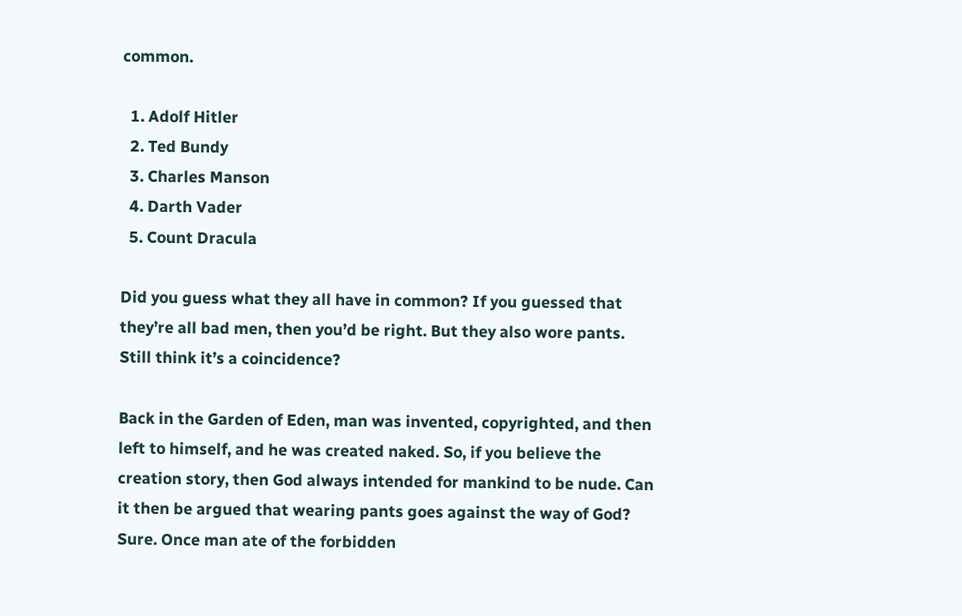common.

  1. Adolf Hitler
  2. Ted Bundy
  3. Charles Manson
  4. Darth Vader
  5. Count Dracula

Did you guess what they all have in common? If you guessed that they’re all bad men, then you’d be right. But they also wore pants. Still think it’s a coincidence?

Back in the Garden of Eden, man was invented, copyrighted, and then left to himself, and he was created naked. So, if you believe the creation story, then God always intended for mankind to be nude. Can it then be argued that wearing pants goes against the way of God? Sure. Once man ate of the forbidden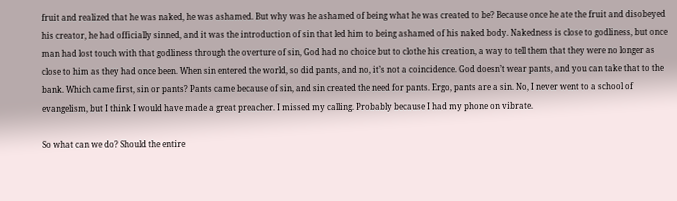fruit and realized that he was naked, he was ashamed. But why was he ashamed of being what he was created to be? Because once he ate the fruit and disobeyed his creator, he had officially sinned, and it was the introduction of sin that led him to being ashamed of his naked body. Nakedness is close to godliness, but once man had lost touch with that godliness through the overture of sin, God had no choice but to clothe his creation, a way to tell them that they were no longer as close to him as they had once been. When sin entered the world, so did pants, and no, it’s not a coincidence. God doesn’t wear pants, and you can take that to the bank. Which came first, sin or pants? Pants came because of sin, and sin created the need for pants. Ergo, pants are a sin. No, I never went to a school of evangelism, but I think I would have made a great preacher. I missed my calling. Probably because I had my phone on vibrate.

So what can we do? Should the entire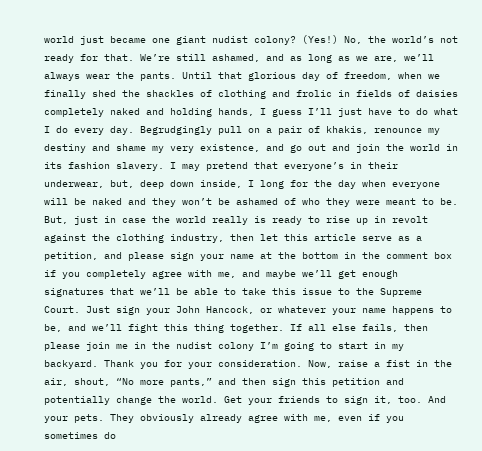world just became one giant nudist colony? (Yes!) No, the world’s not ready for that. We’re still ashamed, and as long as we are, we’ll always wear the pants. Until that glorious day of freedom, when we finally shed the shackles of clothing and frolic in fields of daisies completely naked and holding hands, I guess I’ll just have to do what I do every day. Begrudgingly pull on a pair of khakis, renounce my destiny and shame my very existence, and go out and join the world in its fashion slavery. I may pretend that everyone’s in their underwear, but, deep down inside, I long for the day when everyone will be naked and they won’t be ashamed of who they were meant to be. But, just in case the world really is ready to rise up in revolt against the clothing industry, then let this article serve as a petition, and please sign your name at the bottom in the comment box if you completely agree with me, and maybe we’ll get enough signatures that we’ll be able to take this issue to the Supreme Court. Just sign your John Hancock, or whatever your name happens to be, and we’ll fight this thing together. If all else fails, then please join me in the nudist colony I’m going to start in my backyard. Thank you for your consideration. Now, raise a fist in the air, shout, “No more pants,” and then sign this petition and potentially change the world. Get your friends to sign it, too. And your pets. They obviously already agree with me, even if you sometimes do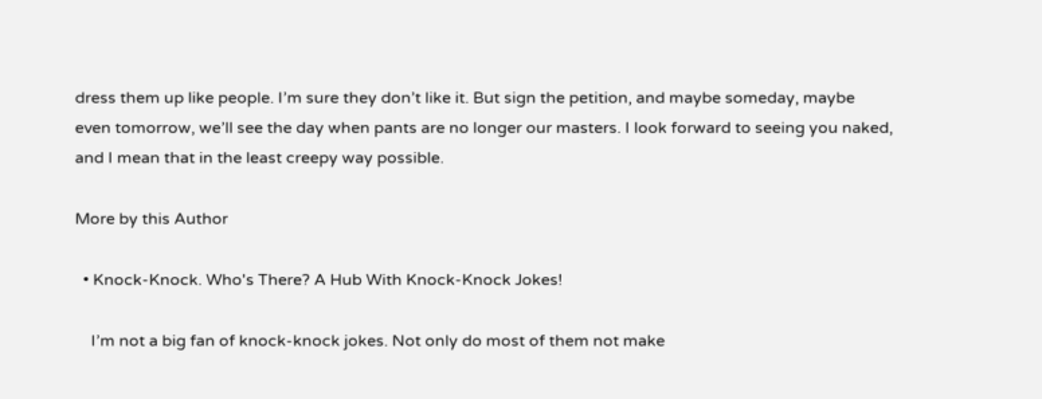dress them up like people. I’m sure they don’t like it. But sign the petition, and maybe someday, maybe even tomorrow, we’ll see the day when pants are no longer our masters. I look forward to seeing you naked, and I mean that in the least creepy way possible.

More by this Author

  • Knock-Knock. Who's There? A Hub With Knock-Knock Jokes!

    I’m not a big fan of knock-knock jokes. Not only do most of them not make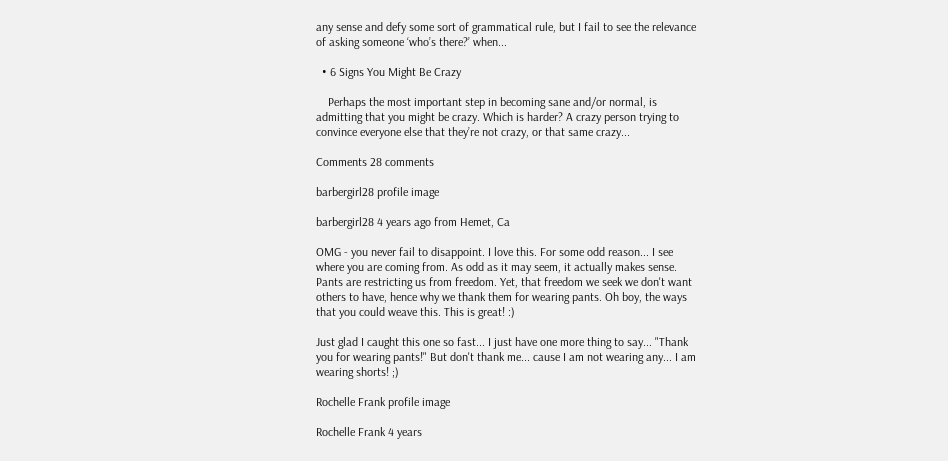any sense and defy some sort of grammatical rule, but I fail to see the relevance of asking someone ‘who’s there?’ when...

  • 6 Signs You Might Be Crazy

    Perhaps the most important step in becoming sane and/or normal, is admitting that you might be crazy. Which is harder? A crazy person trying to convince everyone else that they’re not crazy, or that same crazy...

Comments 28 comments

barbergirl28 profile image

barbergirl28 4 years ago from Hemet, Ca

OMG - you never fail to disappoint. I love this. For some odd reason... I see where you are coming from. As odd as it may seem, it actually makes sense. Pants are restricting us from freedom. Yet, that freedom we seek we don't want others to have, hence why we thank them for wearing pants. Oh boy, the ways that you could weave this. This is great! :)

Just glad I caught this one so fast... I just have one more thing to say... "Thank you for wearing pants!" But don't thank me... cause I am not wearing any... I am wearing shorts! ;)

Rochelle Frank profile image

Rochelle Frank 4 years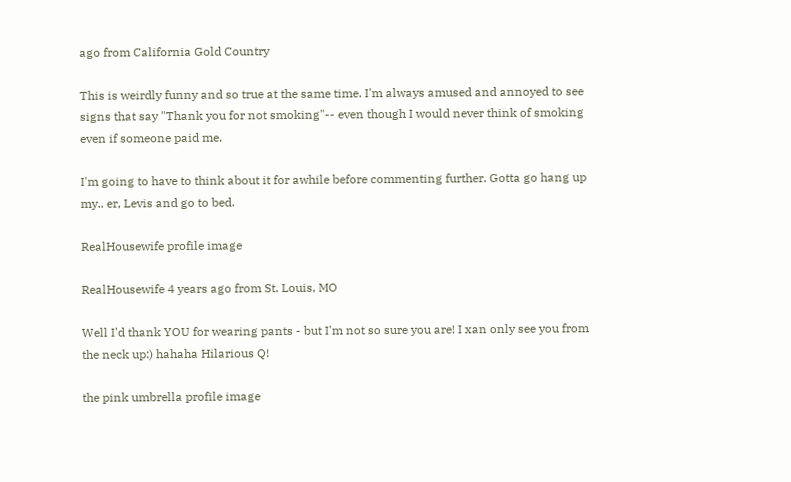ago from California Gold Country

This is weirdly funny and so true at the same time. I'm always amused and annoyed to see signs that say "Thank you for not smoking"-- even though I would never think of smoking even if someone paid me.

I'm going to have to think about it for awhile before commenting further. Gotta go hang up my.. er, Levis and go to bed.

RealHousewife profile image

RealHousewife 4 years ago from St. Louis, MO

Well I'd thank YOU for wearing pants - but I'm not so sure you are! I xan only see you from the neck up:) hahaha Hilarious Q!

the pink umbrella profile image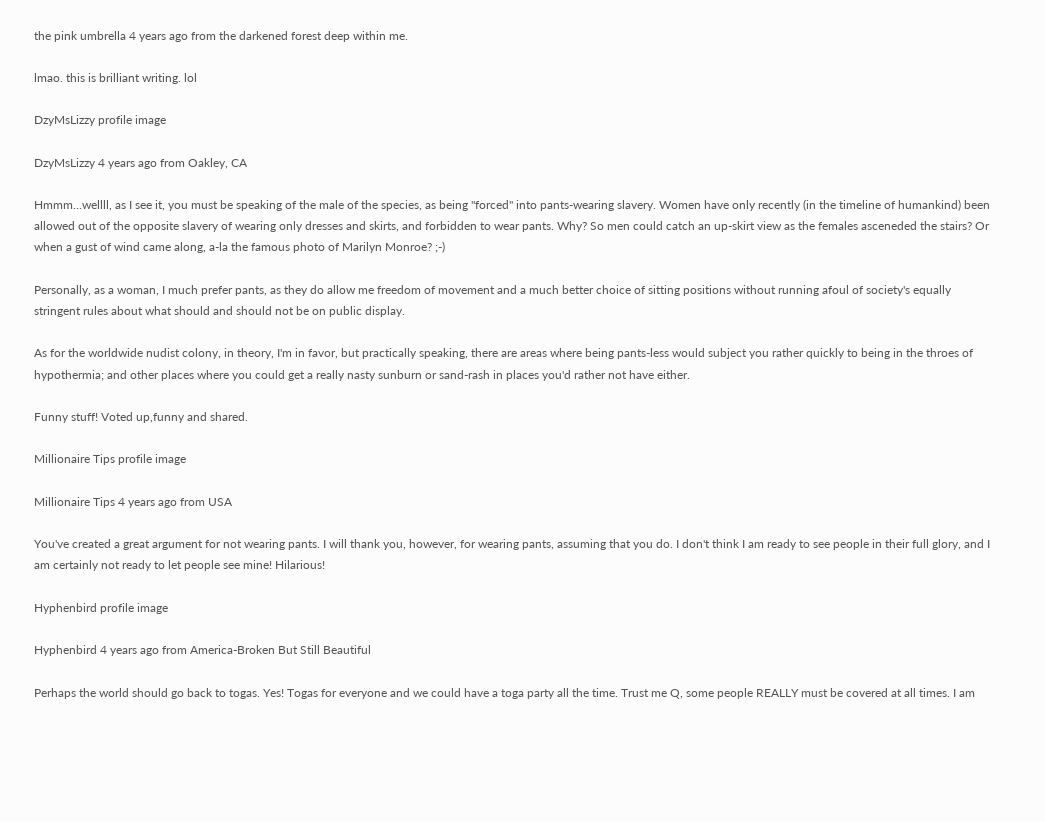the pink umbrella 4 years ago from the darkened forest deep within me.

lmao. this is brilliant writing. lol

DzyMsLizzy profile image

DzyMsLizzy 4 years ago from Oakley, CA

Hmmm...wellll, as I see it, you must be speaking of the male of the species, as being "forced" into pants-wearing slavery. Women have only recently (in the timeline of humankind) been allowed out of the opposite slavery of wearing only dresses and skirts, and forbidden to wear pants. Why? So men could catch an up-skirt view as the females asceneded the stairs? Or when a gust of wind came along, a-la the famous photo of Marilyn Monroe? ;-)

Personally, as a woman, I much prefer pants, as they do allow me freedom of movement and a much better choice of sitting positions without running afoul of society's equally stringent rules about what should and should not be on public display.

As for the worldwide nudist colony, in theory, I'm in favor, but practically speaking, there are areas where being pants-less would subject you rather quickly to being in the throes of hypothermia; and other places where you could get a really nasty sunburn or sand-rash in places you'd rather not have either.

Funny stuff! Voted up,funny and shared.

Millionaire Tips profile image

Millionaire Tips 4 years ago from USA

You've created a great argument for not wearing pants. I will thank you, however, for wearing pants, assuming that you do. I don't think I am ready to see people in their full glory, and I am certainly not ready to let people see mine! Hilarious!

Hyphenbird profile image

Hyphenbird 4 years ago from America-Broken But Still Beautiful

Perhaps the world should go back to togas. Yes! Togas for everyone and we could have a toga party all the time. Trust me Q, some people REALLY must be covered at all times. I am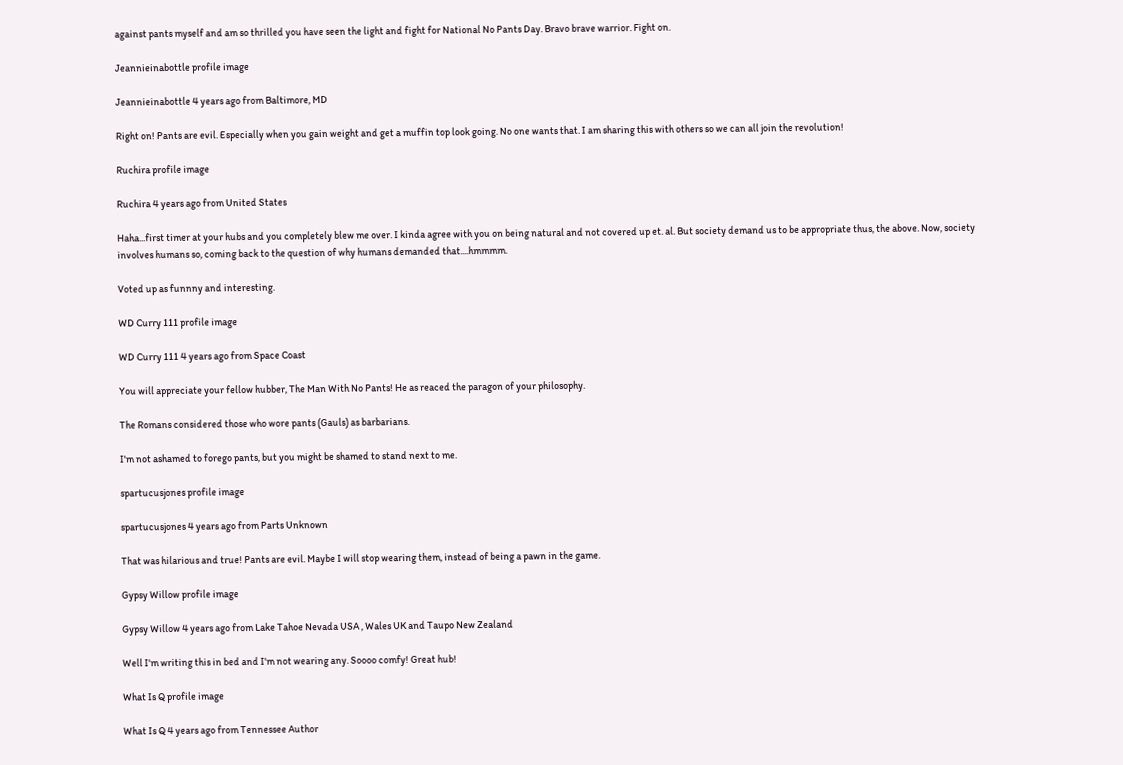against pants myself and am so thrilled you have seen the light and fight for National No Pants Day. Bravo brave warrior. Fight on.

Jeannieinabottle profile image

Jeannieinabottle 4 years ago from Baltimore, MD

Right on! Pants are evil. Especially when you gain weight and get a muffin top look going. No one wants that. I am sharing this with others so we can all join the revolution!

Ruchira profile image

Ruchira 4 years ago from United States

Haha...first timer at your hubs and you completely blew me over. I kinda agree with you on being natural and not covered up et. al. But society demand us to be appropriate thus, the above. Now, society involves humans so, coming back to the question of why humans demanded that....hmmmm.

Voted up as funnny and interesting.

WD Curry 111 profile image

WD Curry 111 4 years ago from Space Coast

You will appreciate your fellow hubber, The Man With No Pants! He as reaced the paragon of your philosophy.

The Romans considered those who wore pants (Gauls) as barbarians.

I'm not ashamed to forego pants, but you might be shamed to stand next to me.

spartucusjones profile image

spartucusjones 4 years ago from Parts Unknown

That was hilarious and true! Pants are evil. Maybe I will stop wearing them, instead of being a pawn in the game.

Gypsy Willow profile image

Gypsy Willow 4 years ago from Lake Tahoe Nevada USA , Wales UK and Taupo New Zealand

Well I'm writing this in bed and I'm not wearing any. Soooo comfy! Great hub!

What Is Q profile image

What Is Q 4 years ago from Tennessee Author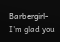Barbergirl- I'm glad you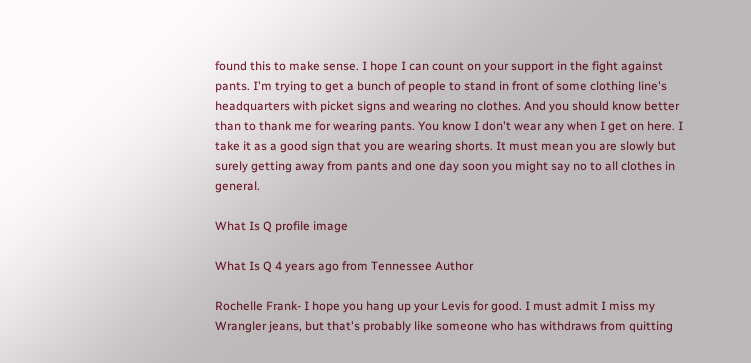found this to make sense. I hope I can count on your support in the fight against pants. I'm trying to get a bunch of people to stand in front of some clothing line's headquarters with picket signs and wearing no clothes. And you should know better than to thank me for wearing pants. You know I don't wear any when I get on here. I take it as a good sign that you are wearing shorts. It must mean you are slowly but surely getting away from pants and one day soon you might say no to all clothes in general.

What Is Q profile image

What Is Q 4 years ago from Tennessee Author

Rochelle Frank- I hope you hang up your Levis for good. I must admit I miss my Wrangler jeans, but that's probably like someone who has withdraws from quitting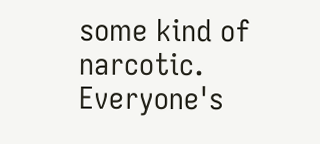some kind of narcotic. Everyone's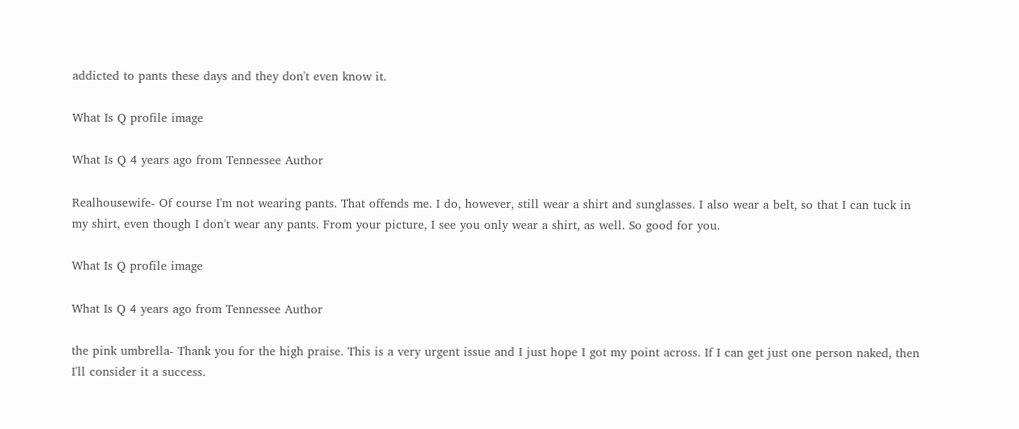addicted to pants these days and they don't even know it.

What Is Q profile image

What Is Q 4 years ago from Tennessee Author

Realhousewife- Of course I'm not wearing pants. That offends me. I do, however, still wear a shirt and sunglasses. I also wear a belt, so that I can tuck in my shirt, even though I don't wear any pants. From your picture, I see you only wear a shirt, as well. So good for you.

What Is Q profile image

What Is Q 4 years ago from Tennessee Author

the pink umbrella- Thank you for the high praise. This is a very urgent issue and I just hope I got my point across. If I can get just one person naked, then I'll consider it a success.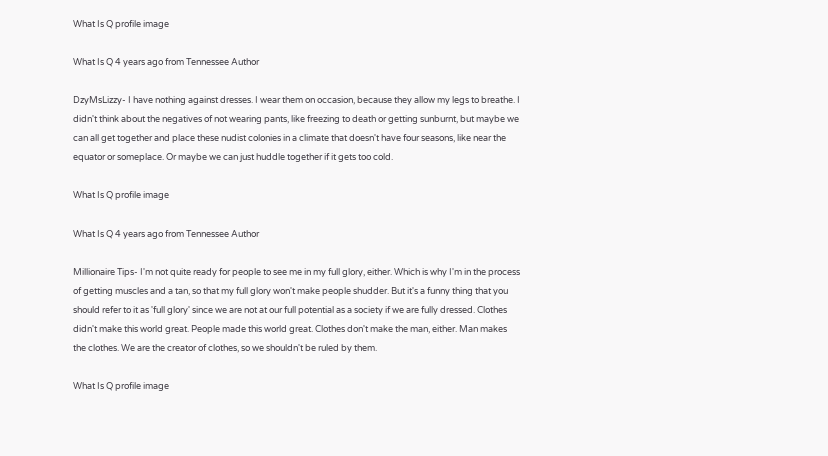What Is Q profile image

What Is Q 4 years ago from Tennessee Author

DzyMsLizzy- I have nothing against dresses. I wear them on occasion, because they allow my legs to breathe. I didn't think about the negatives of not wearing pants, like freezing to death or getting sunburnt, but maybe we can all get together and place these nudist colonies in a climate that doesn't have four seasons, like near the equator or someplace. Or maybe we can just huddle together if it gets too cold.

What Is Q profile image

What Is Q 4 years ago from Tennessee Author

Millionaire Tips- I'm not quite ready for people to see me in my full glory, either. Which is why I'm in the process of getting muscles and a tan, so that my full glory won't make people shudder. But it's a funny thing that you should refer to it as 'full glory' since we are not at our full potential as a society if we are fully dressed. Clothes didn't make this world great. People made this world great. Clothes don't make the man, either. Man makes the clothes. We are the creator of clothes, so we shouldn't be ruled by them.

What Is Q profile image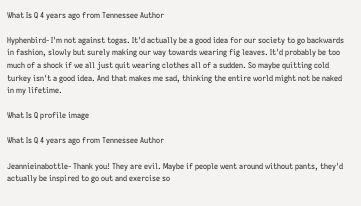What Is Q 4 years ago from Tennessee Author

Hyphenbird- I'm not against togas. It'd actually be a good idea for our society to go backwards in fashion, slowly but surely making our way towards wearing fig leaves. It'd probably be too much of a shock if we all just quit wearing clothes all of a sudden. So maybe quitting cold turkey isn't a good idea. And that makes me sad, thinking the entire world might not be naked in my lifetime.

What Is Q profile image

What Is Q 4 years ago from Tennessee Author

Jeannieinabottle- Thank you! They are evil. Maybe if people went around without pants, they'd actually be inspired to go out and exercise so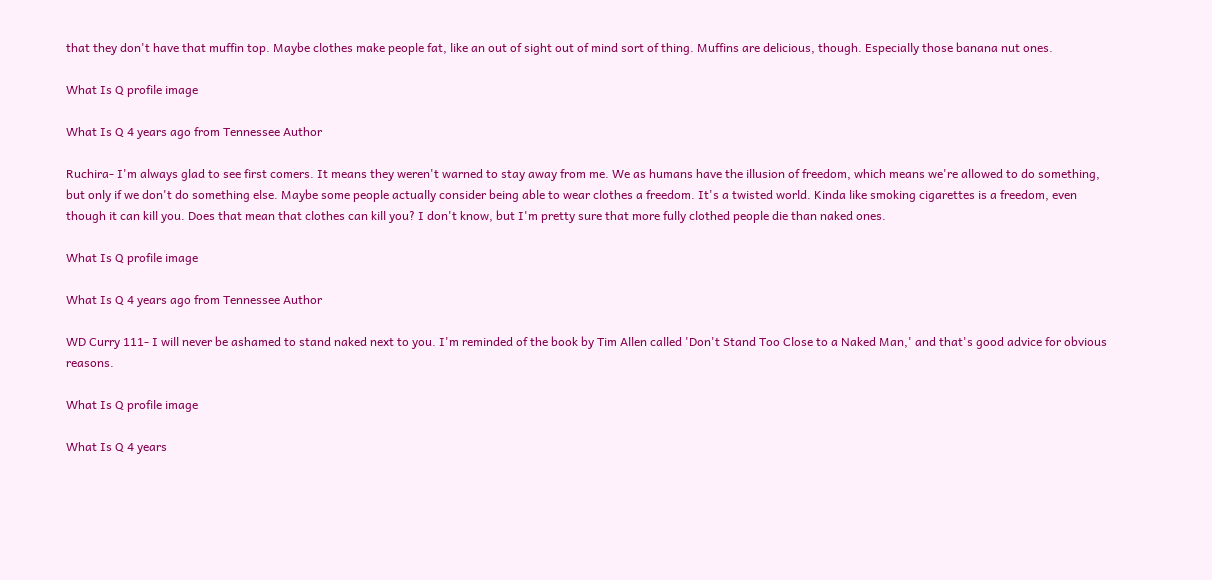that they don't have that muffin top. Maybe clothes make people fat, like an out of sight out of mind sort of thing. Muffins are delicious, though. Especially those banana nut ones.

What Is Q profile image

What Is Q 4 years ago from Tennessee Author

Ruchira- I'm always glad to see first comers. It means they weren't warned to stay away from me. We as humans have the illusion of freedom, which means we're allowed to do something, but only if we don't do something else. Maybe some people actually consider being able to wear clothes a freedom. It's a twisted world. Kinda like smoking cigarettes is a freedom, even though it can kill you. Does that mean that clothes can kill you? I don't know, but I'm pretty sure that more fully clothed people die than naked ones.

What Is Q profile image

What Is Q 4 years ago from Tennessee Author

WD Curry 111- I will never be ashamed to stand naked next to you. I'm reminded of the book by Tim Allen called 'Don't Stand Too Close to a Naked Man,' and that's good advice for obvious reasons.

What Is Q profile image

What Is Q 4 years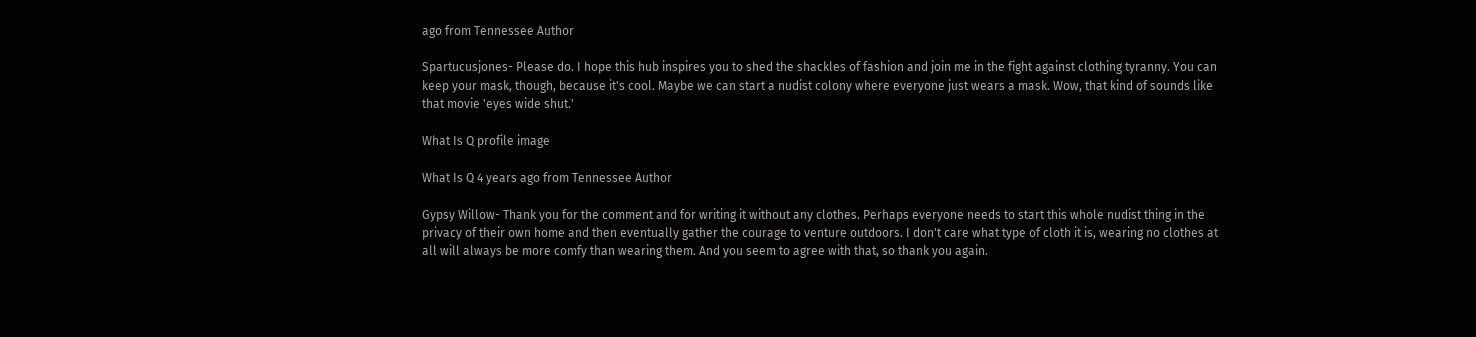ago from Tennessee Author

Spartucusjones- Please do. I hope this hub inspires you to shed the shackles of fashion and join me in the fight against clothing tyranny. You can keep your mask, though, because it's cool. Maybe we can start a nudist colony where everyone just wears a mask. Wow, that kind of sounds like that movie 'eyes wide shut.'

What Is Q profile image

What Is Q 4 years ago from Tennessee Author

Gypsy Willow- Thank you for the comment and for writing it without any clothes. Perhaps everyone needs to start this whole nudist thing in the privacy of their own home and then eventually gather the courage to venture outdoors. I don't care what type of cloth it is, wearing no clothes at all will always be more comfy than wearing them. And you seem to agree with that, so thank you again.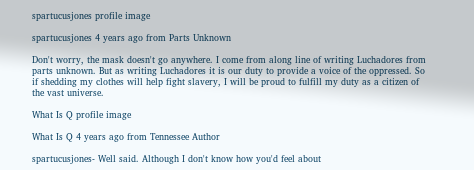spartucusjones profile image

spartucusjones 4 years ago from Parts Unknown

Don't worry, the mask doesn't go anywhere. I come from along line of writing Luchadores from parts unknown. But as writing Luchadores it is our duty to provide a voice of the oppressed. So if shedding my clothes will help fight slavery, I will be proud to fulfill my duty as a citizen of the vast universe.

What Is Q profile image

What Is Q 4 years ago from Tennessee Author

spartucusjones- Well said. Although I don't know how you'd feel about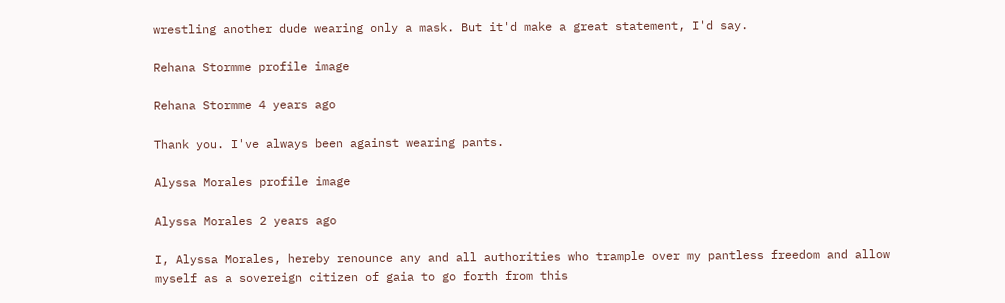wrestling another dude wearing only a mask. But it'd make a great statement, I'd say.

Rehana Stormme profile image

Rehana Stormme 4 years ago

Thank you. I've always been against wearing pants.

Alyssa Morales profile image

Alyssa Morales 2 years ago

I, Alyssa Morales, hereby renounce any and all authorities who trample over my pantless freedom and allow myself as a sovereign citizen of gaia to go forth from this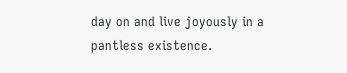day on and live joyously in a pantless existence.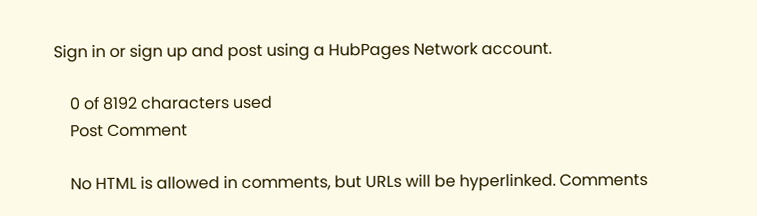Sign in or sign up and post using a HubPages Network account.

    0 of 8192 characters used
    Post Comment

    No HTML is allowed in comments, but URLs will be hyperlinked. Comments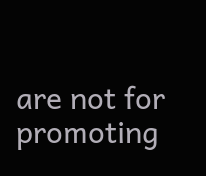are not for promoting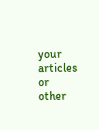your articles or other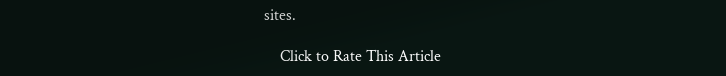sites.

    Click to Rate This Article